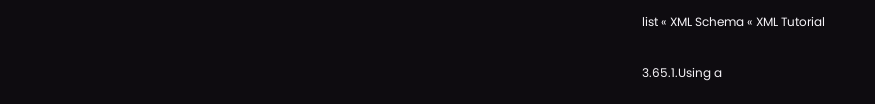list « XML Schema « XML Tutorial

3.65.1.Using a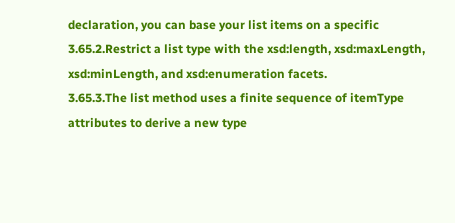declaration, you can base your list items on a specific
3.65.2.Restrict a list type with the xsd:length, xsd:maxLength, xsd:minLength, and xsd:enumeration facets.
3.65.3.The list method uses a finite sequence of itemType attributes to derive a new type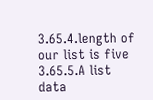3.65.4.length of our list is five
3.65.5.A list data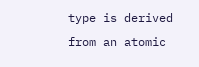type is derived from an atomic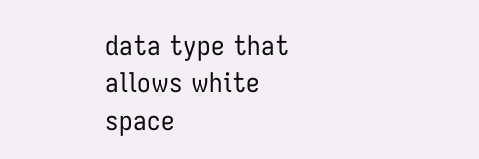data type that allows white space